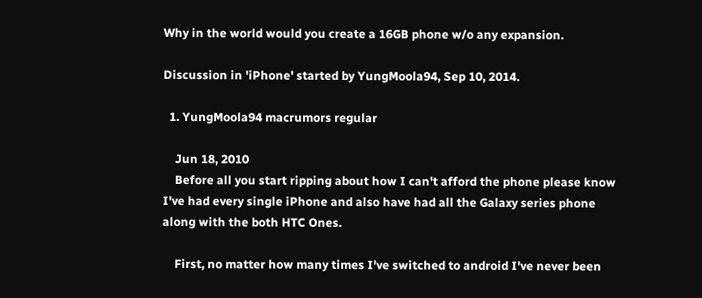Why in the world would you create a 16GB phone w/o any expansion.

Discussion in 'iPhone' started by YungMoola94, Sep 10, 2014.

  1. YungMoola94 macrumors regular

    Jun 18, 2010
    Before all you start ripping about how I can't afford the phone please know I've had every single iPhone and also have had all the Galaxy series phone along with the both HTC Ones.

    First, no matter how many times I've switched to android I've never been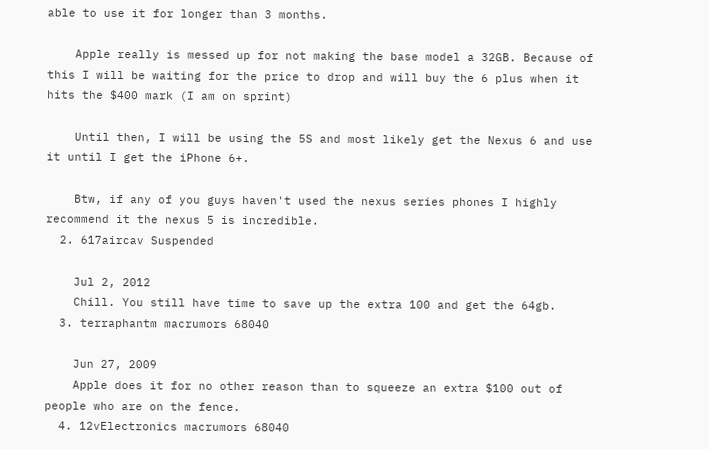able to use it for longer than 3 months.

    Apple really is messed up for not making the base model a 32GB. Because of this I will be waiting for the price to drop and will buy the 6 plus when it hits the $400 mark (I am on sprint)

    Until then, I will be using the 5S and most likely get the Nexus 6 and use it until I get the iPhone 6+.

    Btw, if any of you guys haven't used the nexus series phones I highly recommend it the nexus 5 is incredible.
  2. 617aircav Suspended

    Jul 2, 2012
    Chill. You still have time to save up the extra 100 and get the 64gb.
  3. terraphantm macrumors 68040

    Jun 27, 2009
    Apple does it for no other reason than to squeeze an extra $100 out of people who are on the fence.
  4. 12vElectronics macrumors 68040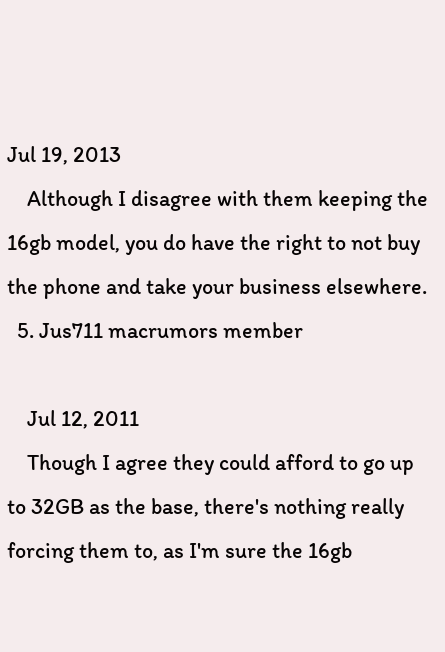Jul 19, 2013
    Although I disagree with them keeping the 16gb model, you do have the right to not buy the phone and take your business elsewhere.
  5. Jus711 macrumors member

    Jul 12, 2011
    Though I agree they could afford to go up to 32GB as the base, there's nothing really forcing them to, as I'm sure the 16gb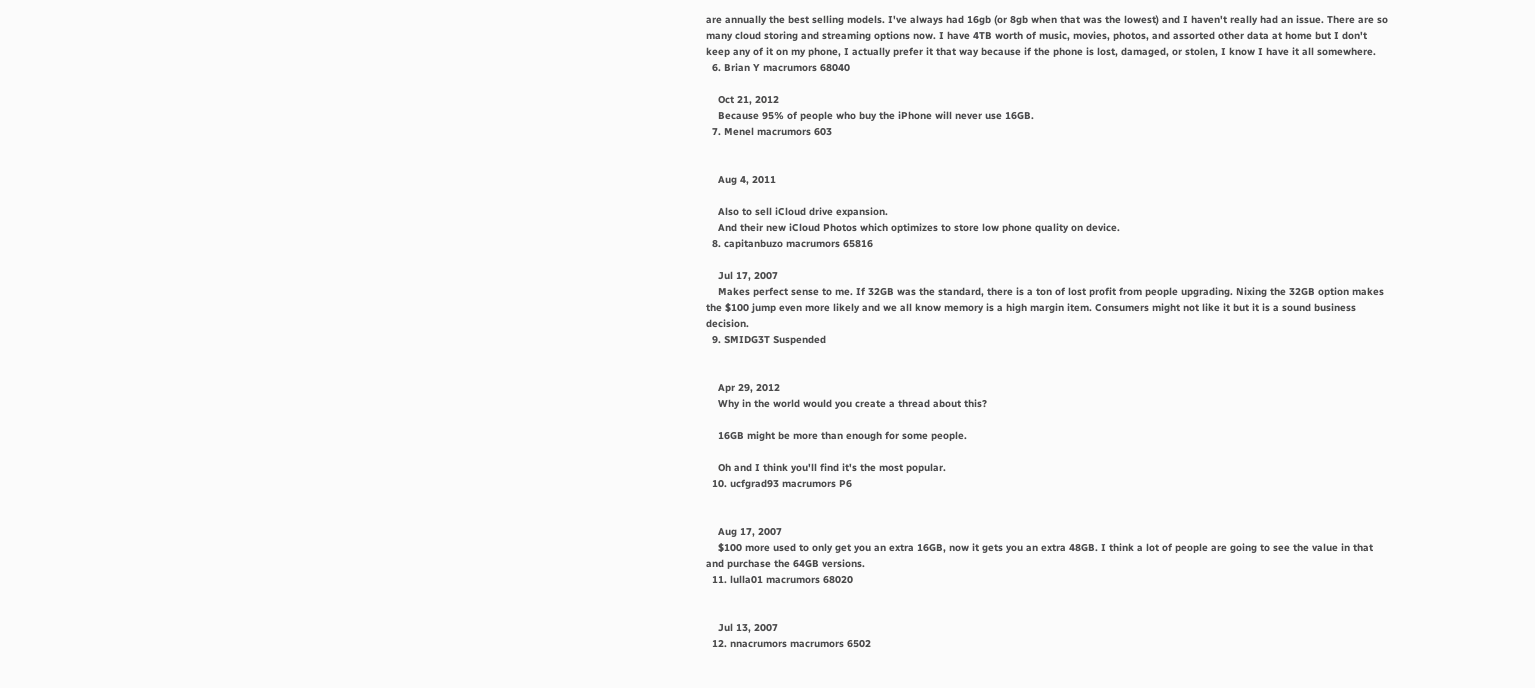are annually the best selling models. I've always had 16gb (or 8gb when that was the lowest) and I haven't really had an issue. There are so many cloud storing and streaming options now. I have 4TB worth of music, movies, photos, and assorted other data at home but I don't keep any of it on my phone, I actually prefer it that way because if the phone is lost, damaged, or stolen, I know I have it all somewhere.
  6. Brian Y macrumors 68040

    Oct 21, 2012
    Because 95% of people who buy the iPhone will never use 16GB.
  7. Menel macrumors 603


    Aug 4, 2011

    Also to sell iCloud drive expansion.
    And their new iCloud Photos which optimizes to store low phone quality on device.
  8. capitanbuzo macrumors 65816

    Jul 17, 2007
    Makes perfect sense to me. If 32GB was the standard, there is a ton of lost profit from people upgrading. Nixing the 32GB option makes the $100 jump even more likely and we all know memory is a high margin item. Consumers might not like it but it is a sound business decision.
  9. SMIDG3T Suspended


    Apr 29, 2012
    Why in the world would you create a thread about this?

    16GB might be more than enough for some people.

    Oh and I think you'll find it's the most popular.
  10. ucfgrad93 macrumors P6


    Aug 17, 2007
    $100 more used to only get you an extra 16GB, now it gets you an extra 48GB. I think a lot of people are going to see the value in that and purchase the 64GB versions.
  11. lulla01 macrumors 68020


    Jul 13, 2007
  12. nnacrumors macrumors 6502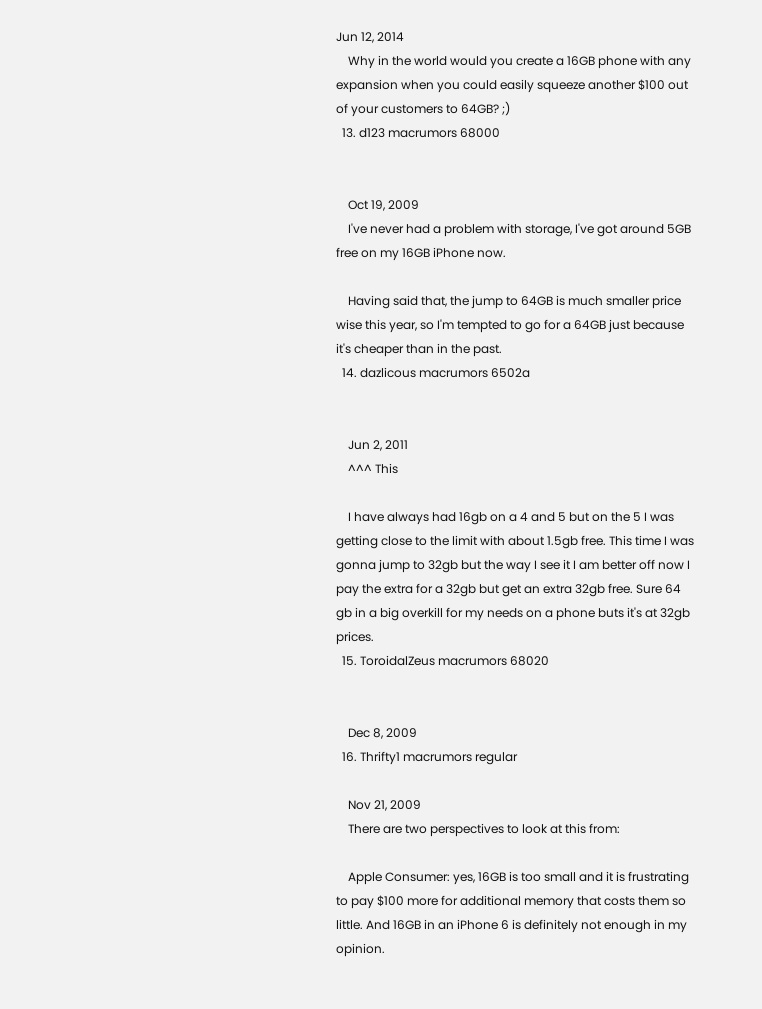Jun 12, 2014
    Why in the world would you create a 16GB phone with any expansion when you could easily squeeze another $100 out of your customers to 64GB? ;)
  13. d123 macrumors 68000


    Oct 19, 2009
    I've never had a problem with storage, I've got around 5GB free on my 16GB iPhone now.

    Having said that, the jump to 64GB is much smaller price wise this year, so I'm tempted to go for a 64GB just because it's cheaper than in the past.
  14. dazlicous macrumors 6502a


    Jun 2, 2011
    ^^^ This

    I have always had 16gb on a 4 and 5 but on the 5 I was getting close to the limit with about 1.5gb free. This time I was gonna jump to 32gb but the way I see it I am better off now I pay the extra for a 32gb but get an extra 32gb free. Sure 64 gb in a big overkill for my needs on a phone buts it's at 32gb prices.
  15. ToroidalZeus macrumors 68020


    Dec 8, 2009
  16. Thrifty1 macrumors regular

    Nov 21, 2009
    There are two perspectives to look at this from:

    Apple Consumer: yes, 16GB is too small and it is frustrating to pay $100 more for additional memory that costs them so little. And 16GB in an iPhone 6 is definitely not enough in my opinion.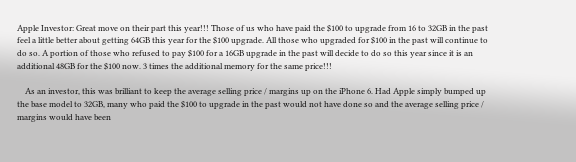Apple Investor: Great move on their part this year!!! Those of us who have paid the $100 to upgrade from 16 to 32GB in the past feel a little better about getting 64GB this year for the $100 upgrade. All those who upgraded for $100 in the past will continue to do so. A portion of those who refused to pay $100 for a 16GB upgrade in the past will decide to do so this year since it is an additional 48GB for the $100 now. 3 times the additional memory for the same price!!!

    As an investor, this was brilliant to keep the average selling price / margins up on the iPhone 6. Had Apple simply bumped up the base model to 32GB, many who paid the $100 to upgrade in the past would not have done so and the average selling price / margins would have been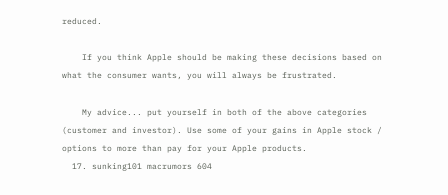reduced.

    If you think Apple should be making these decisions based on what the consumer wants, you will always be frustrated.

    My advice... put yourself in both of the above categories (customer and investor). Use some of your gains in Apple stock / options to more than pay for your Apple products.
  17. sunking101 macrumors 604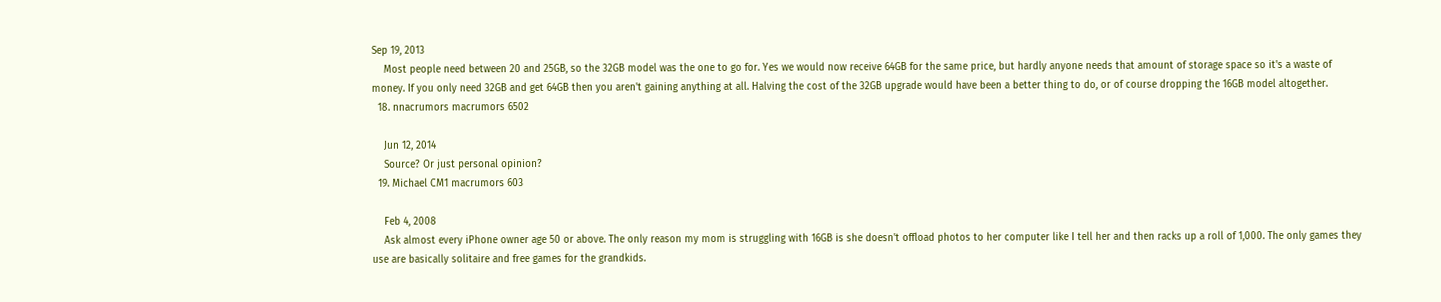Sep 19, 2013
    Most people need between 20 and 25GB, so the 32GB model was the one to go for. Yes we would now receive 64GB for the same price, but hardly anyone needs that amount of storage space so it's a waste of money. If you only need 32GB and get 64GB then you aren't gaining anything at all. Halving the cost of the 32GB upgrade would have been a better thing to do, or of course dropping the 16GB model altogether.
  18. nnacrumors macrumors 6502

    Jun 12, 2014
    Source? Or just personal opinion?
  19. Michael CM1 macrumors 603

    Feb 4, 2008
    Ask almost every iPhone owner age 50 or above. The only reason my mom is struggling with 16GB is she doesn't offload photos to her computer like I tell her and then racks up a roll of 1,000. The only games they use are basically solitaire and free games for the grandkids.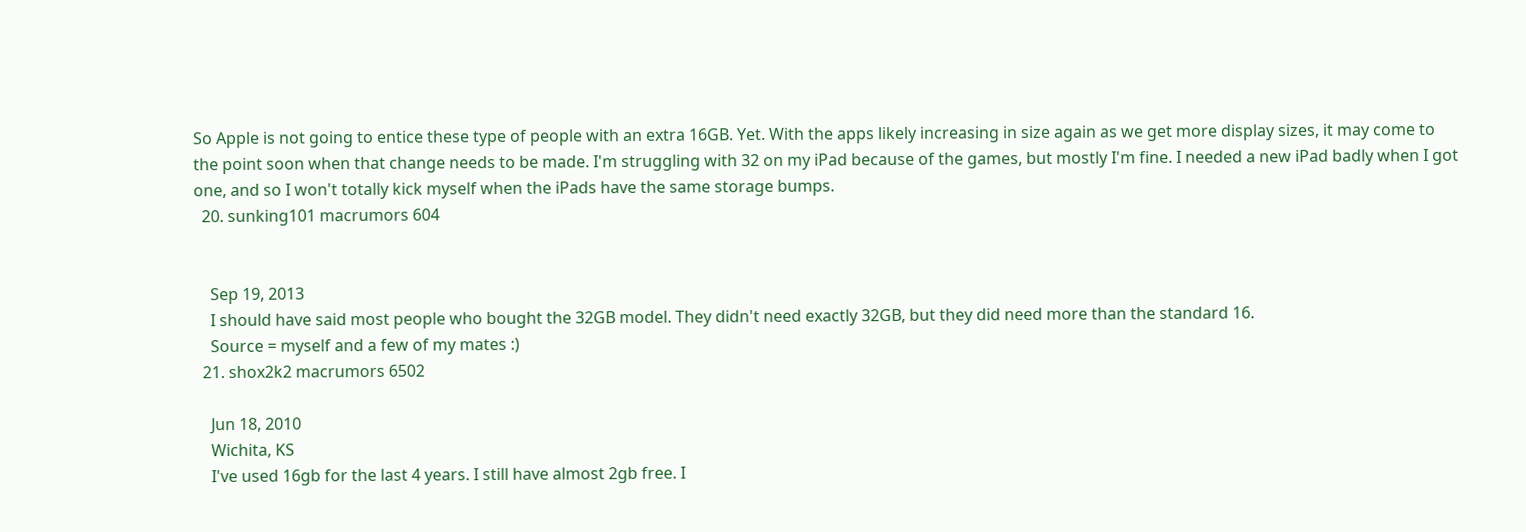So Apple is not going to entice these type of people with an extra 16GB. Yet. With the apps likely increasing in size again as we get more display sizes, it may come to the point soon when that change needs to be made. I'm struggling with 32 on my iPad because of the games, but mostly I'm fine. I needed a new iPad badly when I got one, and so I won't totally kick myself when the iPads have the same storage bumps.
  20. sunking101 macrumors 604


    Sep 19, 2013
    I should have said most people who bought the 32GB model. They didn't need exactly 32GB, but they did need more than the standard 16.
    Source = myself and a few of my mates :)
  21. shox2k2 macrumors 6502

    Jun 18, 2010
    Wichita, KS
    I've used 16gb for the last 4 years. I still have almost 2gb free. I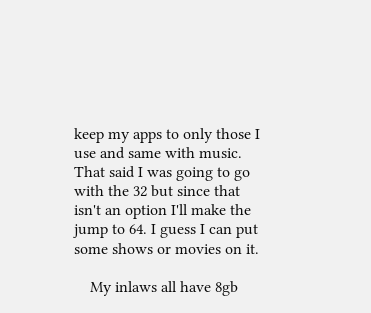keep my apps to only those I use and same with music. That said I was going to go with the 32 but since that isn't an option I'll make the jump to 64. I guess I can put some shows or movies on it.

    My inlaws all have 8gb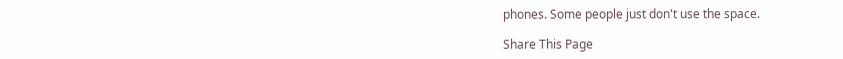phones. Some people just don't use the space.

Share This Page